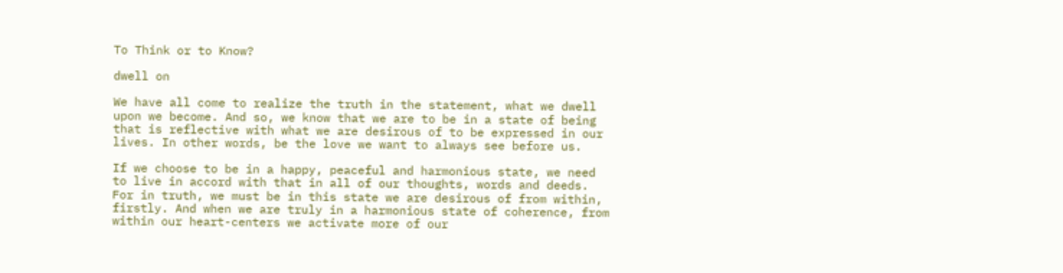To Think or to Know?

dwell on

We have all come to realize the truth in the statement, what we dwell upon we become. And so, we know that we are to be in a state of being that is reflective with what we are desirous of to be expressed in our lives. In other words, be the love we want to always see before us.

If we choose to be in a happy, peaceful and harmonious state, we need to live in accord with that in all of our thoughts, words and deeds. For in truth, we must be in this state we are desirous of from within, firstly. And when we are truly in a harmonious state of coherence, from within our heart-centers we activate more of our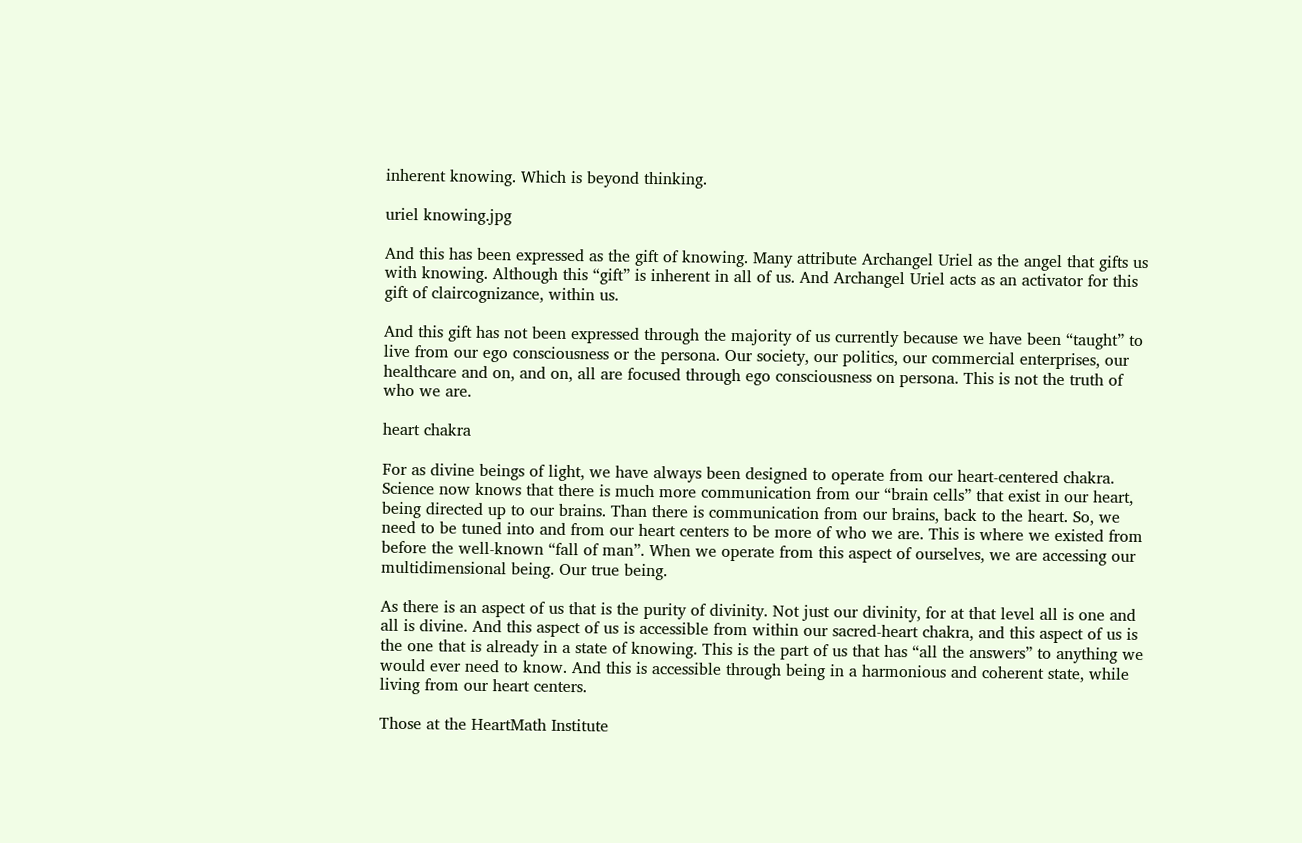inherent knowing. Which is beyond thinking.

uriel knowing.jpg

And this has been expressed as the gift of knowing. Many attribute Archangel Uriel as the angel that gifts us with knowing. Although this “gift” is inherent in all of us. And Archangel Uriel acts as an activator for this gift of claircognizance, within us.

And this gift has not been expressed through the majority of us currently because we have been “taught” to live from our ego consciousness or the persona. Our society, our politics, our commercial enterprises, our healthcare and on, and on, all are focused through ego consciousness on persona. This is not the truth of who we are.

heart chakra

For as divine beings of light, we have always been designed to operate from our heart-centered chakra. Science now knows that there is much more communication from our “brain cells” that exist in our heart, being directed up to our brains. Than there is communication from our brains, back to the heart. So, we need to be tuned into and from our heart centers to be more of who we are. This is where we existed from before the well-known “fall of man”. When we operate from this aspect of ourselves, we are accessing our multidimensional being. Our true being.

As there is an aspect of us that is the purity of divinity. Not just our divinity, for at that level all is one and all is divine. And this aspect of us is accessible from within our sacred-heart chakra, and this aspect of us is the one that is already in a state of knowing. This is the part of us that has “all the answers” to anything we would ever need to know. And this is accessible through being in a harmonious and coherent state, while living from our heart centers.

Those at the HeartMath Institute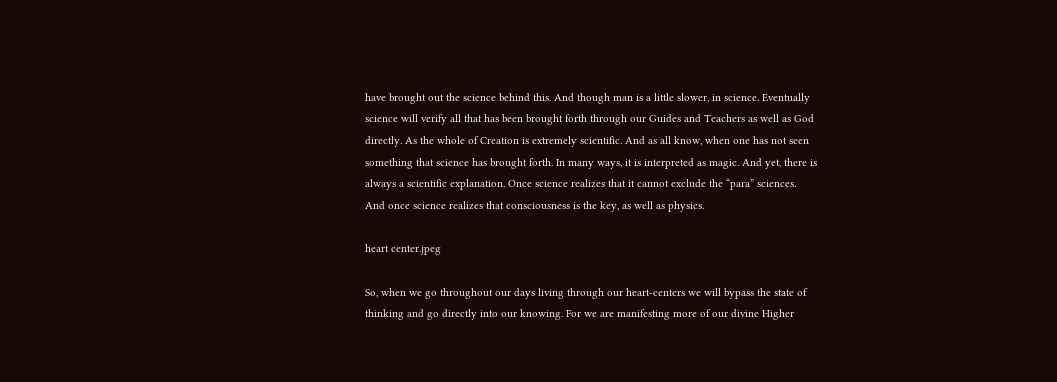have brought out the science behind this. And though man is a little slower, in science. Eventually science will verify all that has been brought forth through our Guides and Teachers as well as God directly. As the whole of Creation is extremely scientific. And as all know, when one has not seen something that science has brought forth. In many ways, it is interpreted as magic. And yet, there is always a scientific explanation. Once science realizes that it cannot exclude the “para” sciences. And once science realizes that consciousness is the key, as well as physics.

heart center.jpeg

So, when we go throughout our days living through our heart-centers we will bypass the state of thinking and go directly into our knowing. For we are manifesting more of our divine Higher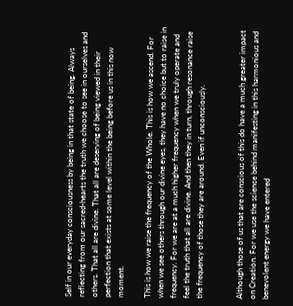Self in our everyday consciousness by being in that state of being. Always reflecting from our sacred-hearts the truth we choose to see in ourselves and others. That all are divine. That all are deserving of being viewed in their perfection that exists at some level within the being before us in this now moment.

This is how we raise the frequency of the Whole. This is how we ascend. For when we see others through our divine eyes, they have no choice but to raise in frequency. For we are at a much higher frequency when we truly operate and feel the truth that all are divine. And then they in turn, through resonance raise the frequency of those they are around. Even if unconsciously.


Although those of us that are conscious of this do have a much greater impact on Creation. For we use the science behind manifesting in this harmonious and benevolent energy we have entered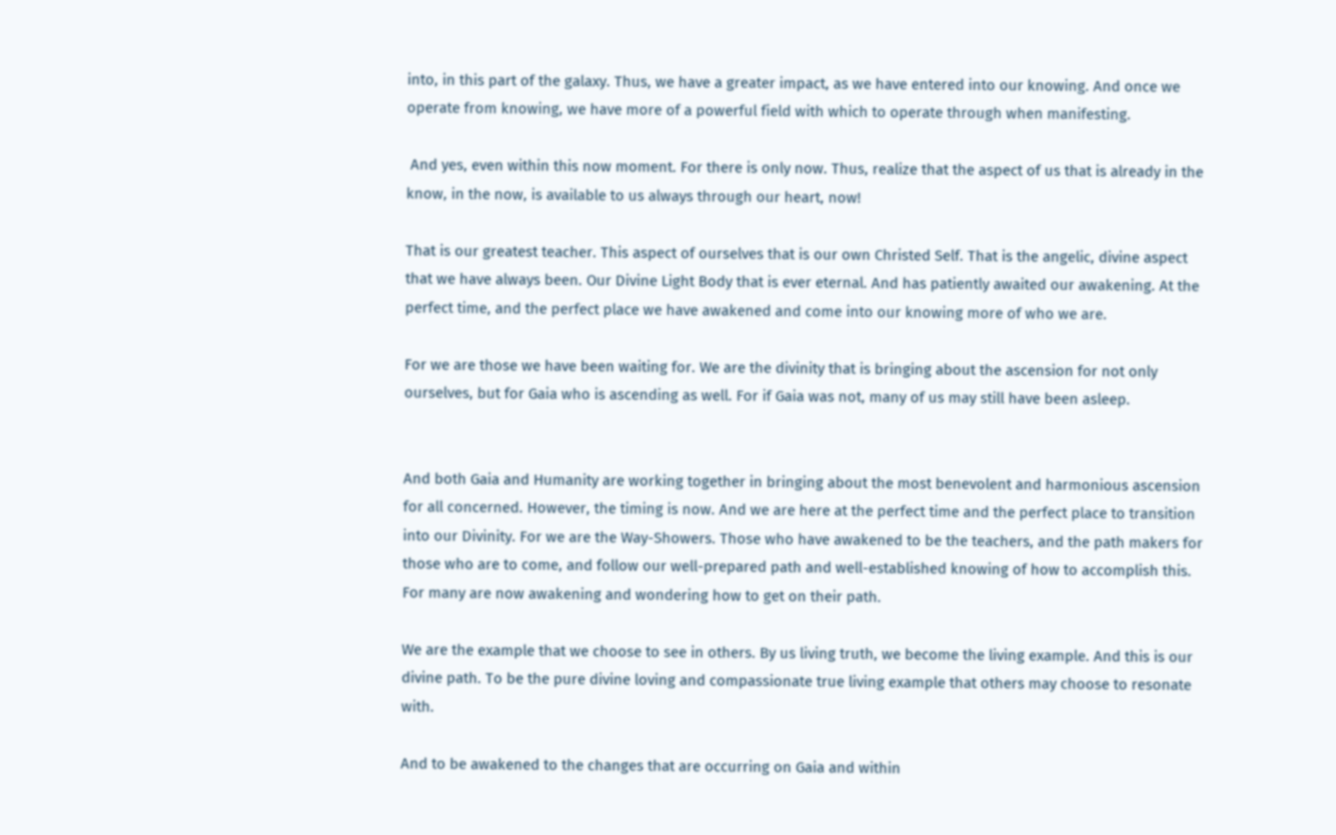into, in this part of the galaxy. Thus, we have a greater impact, as we have entered into our knowing. And once we operate from knowing, we have more of a powerful field with which to operate through when manifesting.

 And yes, even within this now moment. For there is only now. Thus, realize that the aspect of us that is already in the know, in the now, is available to us always through our heart, now!

That is our greatest teacher. This aspect of ourselves that is our own Christed Self. That is the angelic, divine aspect that we have always been. Our Divine Light Body that is ever eternal. And has patiently awaited our awakening. At the perfect time, and the perfect place we have awakened and come into our knowing more of who we are.

For we are those we have been waiting for. We are the divinity that is bringing about the ascension for not only ourselves, but for Gaia who is ascending as well. For if Gaia was not, many of us may still have been asleep.


And both Gaia and Humanity are working together in bringing about the most benevolent and harmonious ascension for all concerned. However, the timing is now. And we are here at the perfect time and the perfect place to transition into our Divinity. For we are the Way-Showers. Those who have awakened to be the teachers, and the path makers for those who are to come, and follow our well-prepared path and well-established knowing of how to accomplish this. For many are now awakening and wondering how to get on their path.

We are the example that we choose to see in others. By us living truth, we become the living example. And this is our divine path. To be the pure divine loving and compassionate true living example that others may choose to resonate with.

And to be awakened to the changes that are occurring on Gaia and within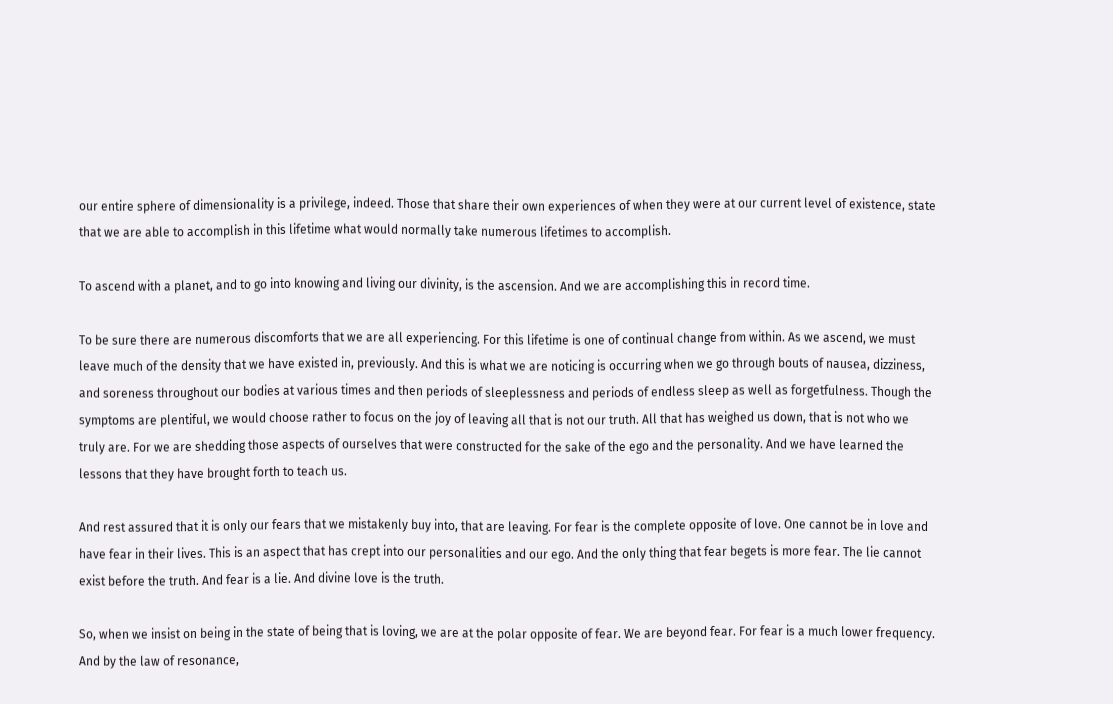our entire sphere of dimensionality is a privilege, indeed. Those that share their own experiences of when they were at our current level of existence, state that we are able to accomplish in this lifetime what would normally take numerous lifetimes to accomplish.

To ascend with a planet, and to go into knowing and living our divinity, is the ascension. And we are accomplishing this in record time.

To be sure there are numerous discomforts that we are all experiencing. For this lifetime is one of continual change from within. As we ascend, we must leave much of the density that we have existed in, previously. And this is what we are noticing is occurring when we go through bouts of nausea, dizziness, and soreness throughout our bodies at various times and then periods of sleeplessness and periods of endless sleep as well as forgetfulness. Though the symptoms are plentiful, we would choose rather to focus on the joy of leaving all that is not our truth. All that has weighed us down, that is not who we truly are. For we are shedding those aspects of ourselves that were constructed for the sake of the ego and the personality. And we have learned the lessons that they have brought forth to teach us.

And rest assured that it is only our fears that we mistakenly buy into, that are leaving. For fear is the complete opposite of love. One cannot be in love and have fear in their lives. This is an aspect that has crept into our personalities and our ego. And the only thing that fear begets is more fear. The lie cannot exist before the truth. And fear is a lie. And divine love is the truth.

So, when we insist on being in the state of being that is loving, we are at the polar opposite of fear. We are beyond fear. For fear is a much lower frequency. And by the law of resonance,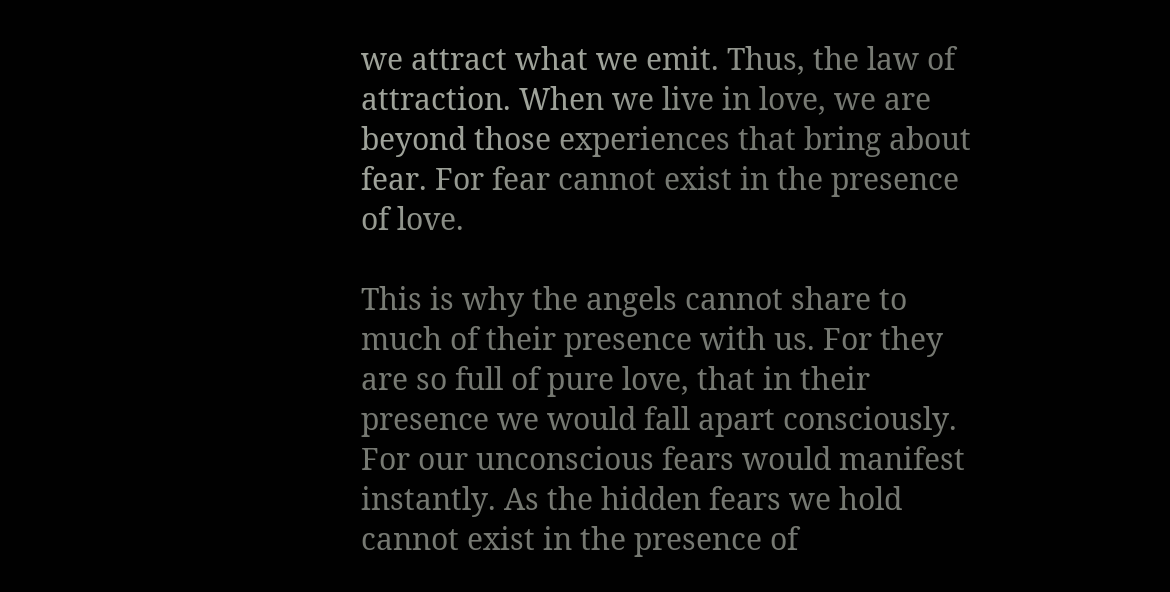we attract what we emit. Thus, the law of attraction. When we live in love, we are beyond those experiences that bring about fear. For fear cannot exist in the presence of love.

This is why the angels cannot share to much of their presence with us. For they are so full of pure love, that in their presence we would fall apart consciously. For our unconscious fears would manifest instantly. As the hidden fears we hold cannot exist in the presence of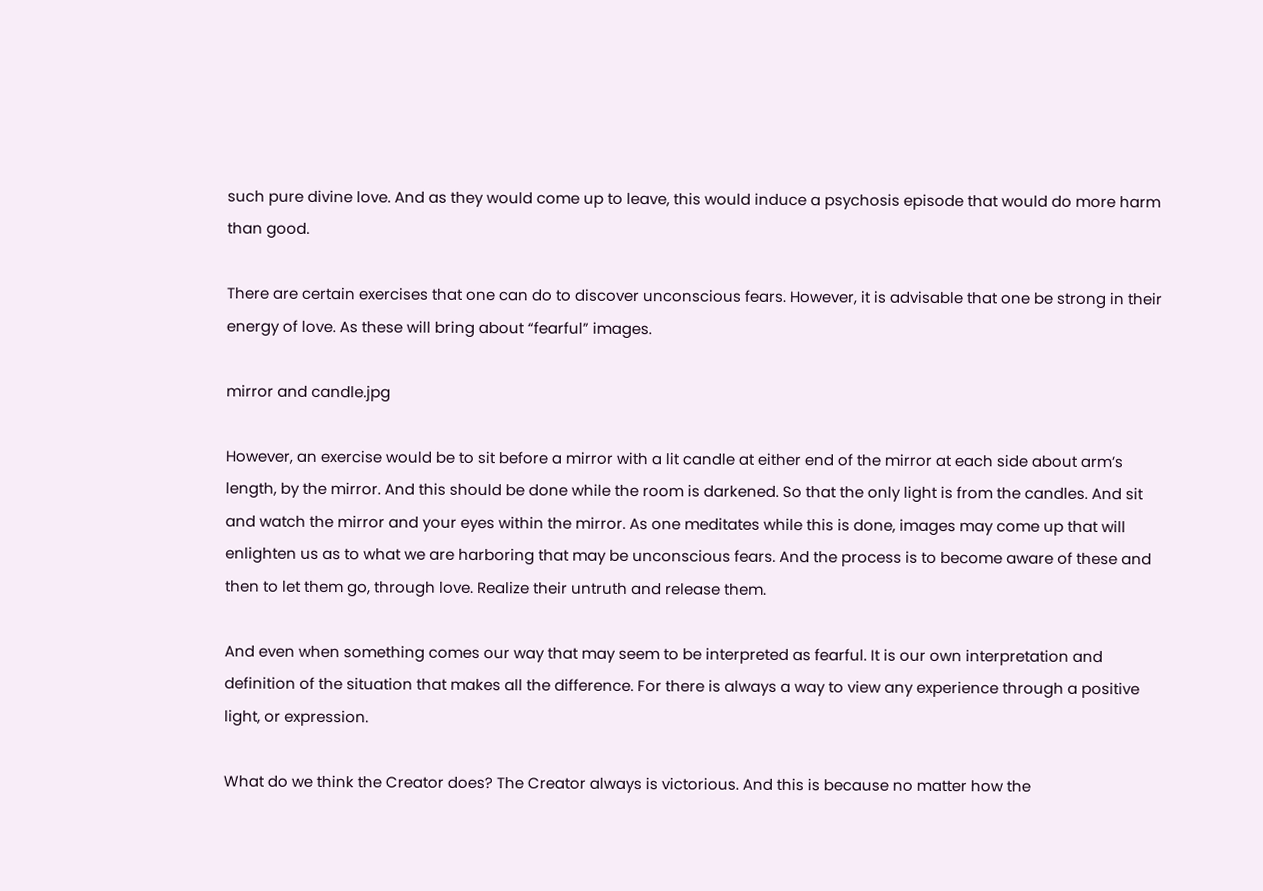such pure divine love. And as they would come up to leave, this would induce a psychosis episode that would do more harm than good.

There are certain exercises that one can do to discover unconscious fears. However, it is advisable that one be strong in their energy of love. As these will bring about “fearful” images.

mirror and candle.jpg

However, an exercise would be to sit before a mirror with a lit candle at either end of the mirror at each side about arm’s length, by the mirror. And this should be done while the room is darkened. So that the only light is from the candles. And sit and watch the mirror and your eyes within the mirror. As one meditates while this is done, images may come up that will enlighten us as to what we are harboring that may be unconscious fears. And the process is to become aware of these and then to let them go, through love. Realize their untruth and release them.

And even when something comes our way that may seem to be interpreted as fearful. It is our own interpretation and definition of the situation that makes all the difference. For there is always a way to view any experience through a positive light, or expression.

What do we think the Creator does? The Creator always is victorious. And this is because no matter how the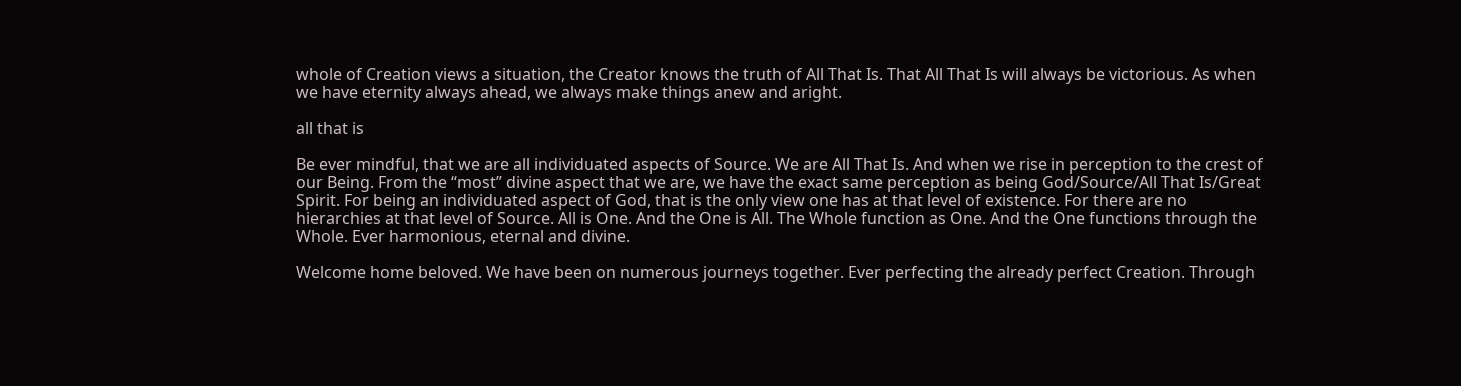whole of Creation views a situation, the Creator knows the truth of All That Is. That All That Is will always be victorious. As when we have eternity always ahead, we always make things anew and aright.

all that is

Be ever mindful, that we are all individuated aspects of Source. We are All That Is. And when we rise in perception to the crest of our Being. From the “most” divine aspect that we are, we have the exact same perception as being God/Source/All That Is/Great Spirit. For being an individuated aspect of God, that is the only view one has at that level of existence. For there are no hierarchies at that level of Source. All is One. And the One is All. The Whole function as One. And the One functions through the Whole. Ever harmonious, eternal and divine.

Welcome home beloved. We have been on numerous journeys together. Ever perfecting the already perfect Creation. Through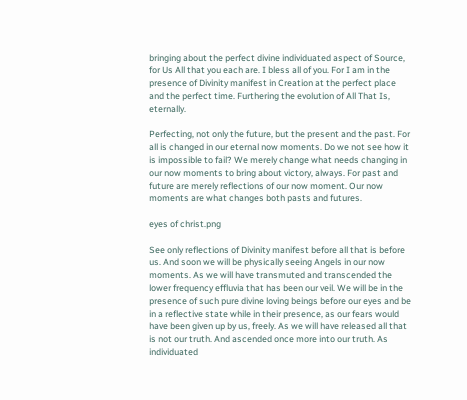bringing about the perfect divine individuated aspect of Source, for Us All that you each are. I bless all of you. For I am in the presence of Divinity manifest in Creation at the perfect place and the perfect time. Furthering the evolution of All That Is, eternally.

Perfecting, not only the future, but the present and the past. For all is changed in our eternal now moments. Do we not see how it is impossible to fail? We merely change what needs changing in our now moments to bring about victory, always. For past and future are merely reflections of our now moment. Our now moments are what changes both pasts and futures.

eyes of christ.png

See only reflections of Divinity manifest before all that is before us. And soon we will be physically seeing Angels in our now moments. As we will have transmuted and transcended the lower frequency effluvia that has been our veil. We will be in the presence of such pure divine loving beings before our eyes and be in a reflective state while in their presence, as our fears would have been given up by us, freely. As we will have released all that is not our truth. And ascended once more into our truth. As individuated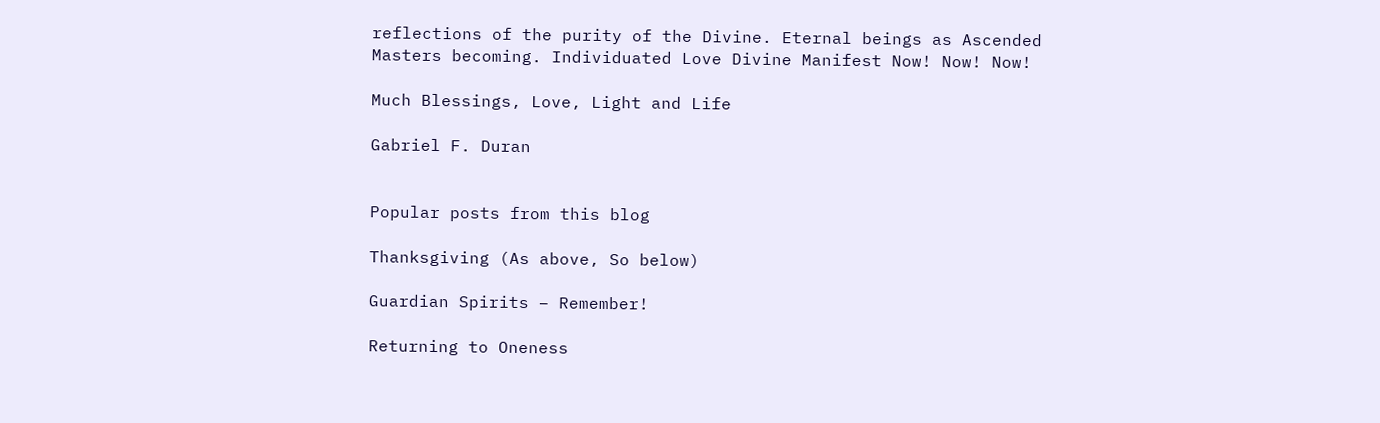reflections of the purity of the Divine. Eternal beings as Ascended Masters becoming. Individuated Love Divine Manifest Now! Now! Now!

Much Blessings, Love, Light and Life

Gabriel F. Duran


Popular posts from this blog

Thanksgiving (As above, So below)

Guardian Spirits – Remember!

Returning to Oneness